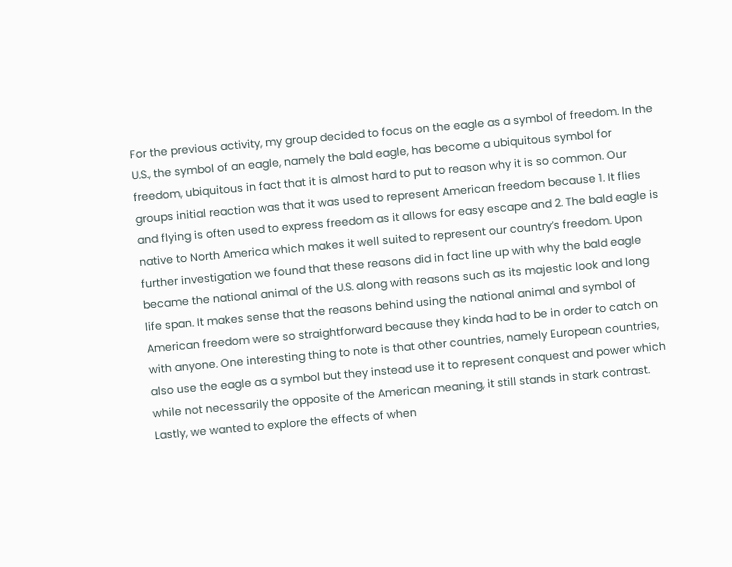For the previous activity, my group decided to focus on the eagle as a symbol of freedom. In the U.S., the symbol of an eagle, namely the bald eagle, has become a ubiquitous symbol for freedom, ubiquitous in fact that it is almost hard to put to reason why it is so common. Our groups initial reaction was that it was used to represent American freedom because 1. It flies and flying is often used to express freedom as it allows for easy escape and 2. The bald eagle is native to North America which makes it well suited to represent our country’s freedom. Upon further investigation we found that these reasons did in fact line up with why the bald eagle became the national animal of the U.S. along with reasons such as its majestic look and long life span. It makes sense that the reasons behind using the national animal and symbol of American freedom were so straightforward because they kinda had to be in order to catch on with anyone. One interesting thing to note is that other countries, namely European countries, also use the eagle as a symbol but they instead use it to represent conquest and power which while not necessarily the opposite of the American meaning, it still stands in stark contrast. Lastly, we wanted to explore the effects of when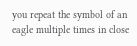you repeat the symbol of an eagle multiple times in close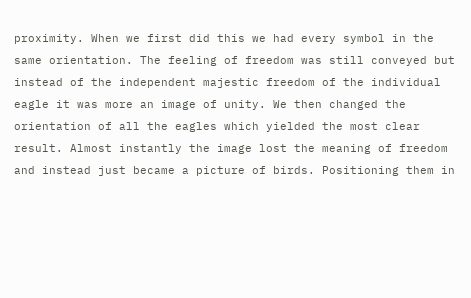proximity. When we first did this we had every symbol in the same orientation. The feeling of freedom was still conveyed but instead of the independent majestic freedom of the individual eagle it was more an image of unity. We then changed the orientation of all the eagles which yielded the most clear result. Almost instantly the image lost the meaning of freedom and instead just became a picture of birds. Positioning them in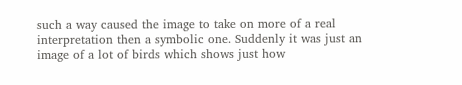such a way caused the image to take on more of a real interpretation then a symbolic one. Suddenly it was just an image of a lot of birds which shows just how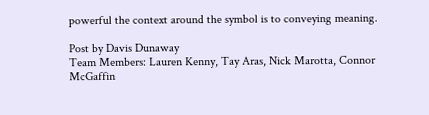powerful the context around the symbol is to conveying meaning.

Post by Davis Dunaway
Team Members: Lauren Kenny, Tay Aras, Nick Marotta, Connor McGaffin